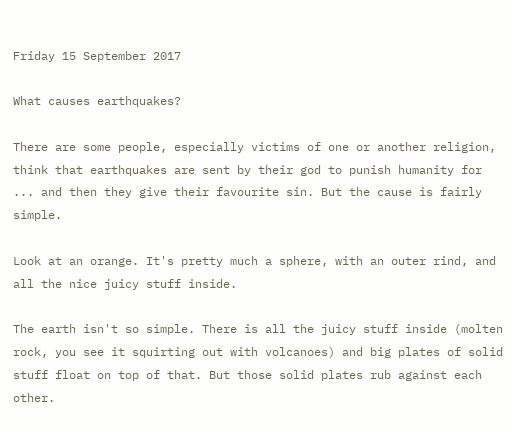Friday 15 September 2017

What causes earthquakes?

There are some people, especially victims of one or another religion, think that earthquakes are sent by their god to punish humanity for ... and then they give their favourite sin. But the cause is fairly simple.

Look at an orange. It's pretty much a sphere, with an outer rind, and all the nice juicy stuff inside.

The earth isn't so simple. There is all the juicy stuff inside (molten rock, you see it squirting out with volcanoes) and big plates of solid stuff float on top of that. But those solid plates rub against each other.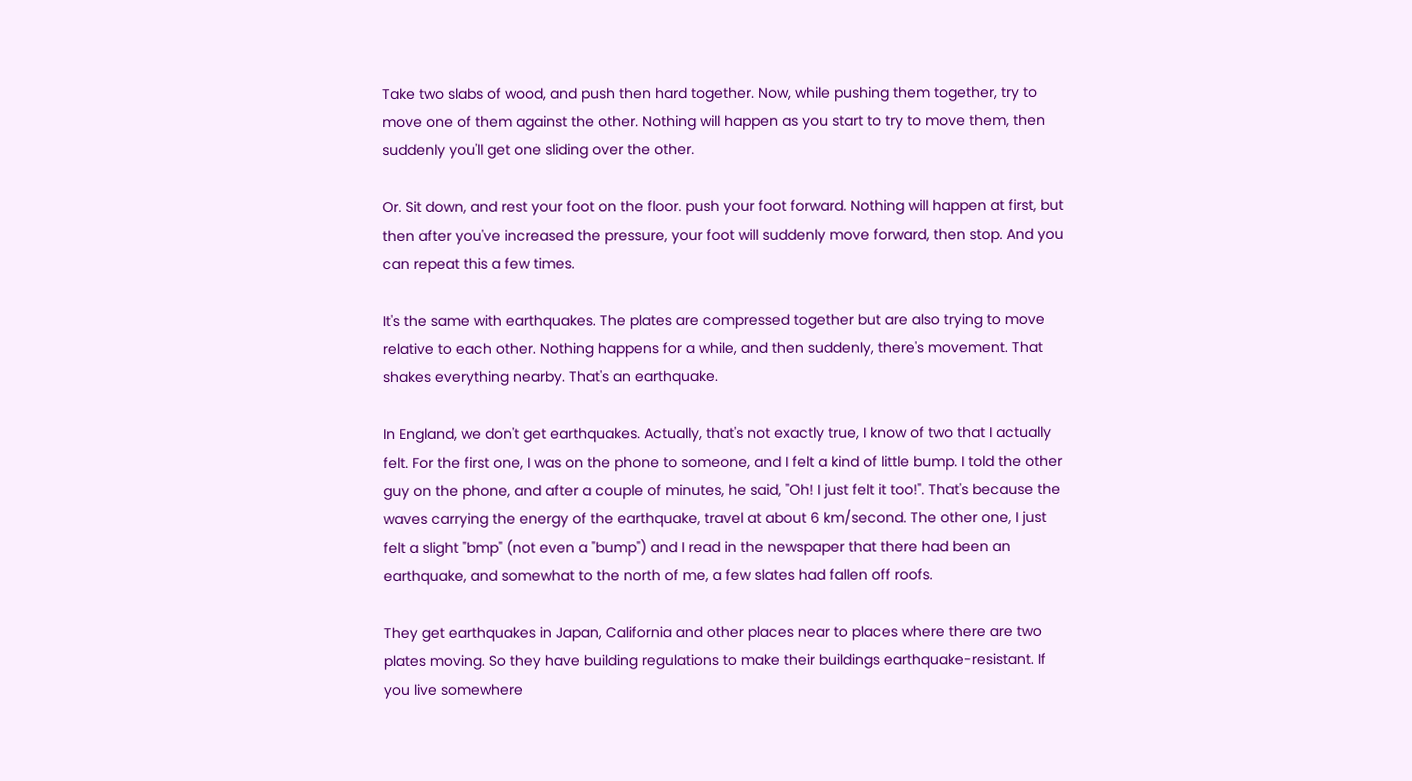Take two slabs of wood, and push then hard together. Now, while pushing them together, try to move one of them against the other. Nothing will happen as you start to try to move them, then suddenly you'll get one sliding over the other.

Or. Sit down, and rest your foot on the floor. push your foot forward. Nothing will happen at first, but then after you've increased the pressure, your foot will suddenly move forward, then stop. And you can repeat this a few times.

It's the same with earthquakes. The plates are compressed together but are also trying to move relative to each other. Nothing happens for a while, and then suddenly, there's movement. That shakes everything nearby. That's an earthquake.

In England, we don't get earthquakes. Actually, that's not exactly true, I know of two that I actually felt. For the first one, I was on the phone to someone, and I felt a kind of little bump. I told the other guy on the phone, and after a couple of minutes, he said, "Oh! I just felt it too!". That's because the waves carrying the energy of the earthquake, travel at about 6 km/second. The other one, I just felt a slight "bmp" (not even a "bump") and I read in the newspaper that there had been an earthquake, and somewhat to the north of me, a few slates had fallen off roofs.

They get earthquakes in Japan, California and other places near to places where there are two plates moving. So they have building regulations to make their buildings earthquake-resistant. If you live somewhere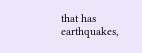that has earthquakes,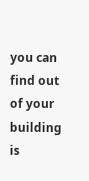you can find out of your building is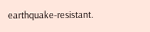earthquake-resistant.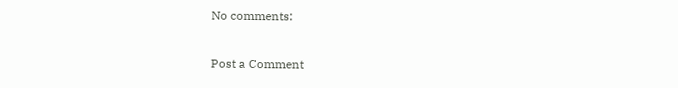No comments:

Post a Comment